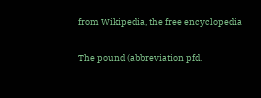from Wikipedia, the free encyclopedia

The pound (abbreviation pfd.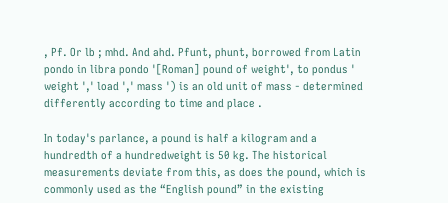, Pf. Or lb ; mhd. And ahd. Pfunt, phunt, borrowed from Latin pondo in libra pondo '[Roman] pound of weight', to pondus ' weight ',' load ',' mass ') is an old unit of mass - determined differently according to time and place .

In today's parlance, a pound is half a kilogram and a hundredth of a hundredweight is 50 kg. The historical measurements deviate from this, as does the pound, which is commonly used as the “English pound” in the existing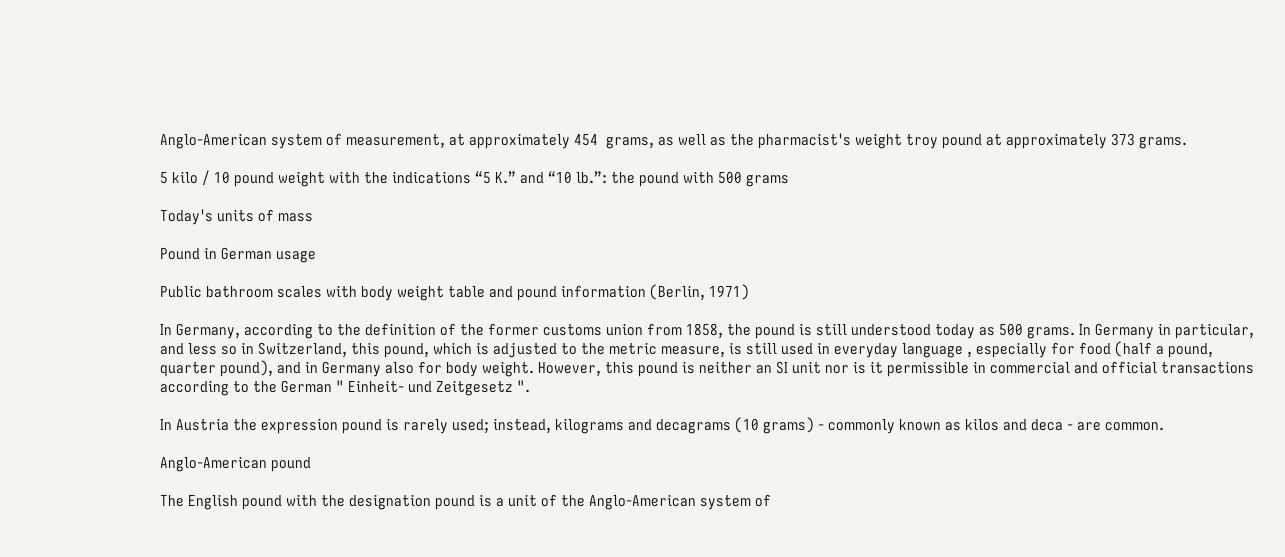Anglo-American system of measurement, at approximately 454  grams, as well as the pharmacist's weight troy pound at approximately 373 grams.

5 kilo / 10 pound weight with the indications “5 K.” and “10 lb.”: the pound with 500 grams

Today's units of mass

Pound in German usage

Public bathroom scales with body weight table and pound information (Berlin, 1971)

In Germany, according to the definition of the former customs union from 1858, the pound is still understood today as 500 grams. In Germany in particular, and less so in Switzerland, this pound, which is adjusted to the metric measure, is still used in everyday language , especially for food (half a pound, quarter pound), and in Germany also for body weight. However, this pound is neither an SI unit nor is it permissible in commercial and official transactions according to the German " Einheit- und Zeitgesetz ".

In Austria the expression pound is rarely used; instead, kilograms and decagrams (10 grams) - commonly known as kilos and deca - are common.

Anglo-American pound

The English pound with the designation pound is a unit of the Anglo-American system of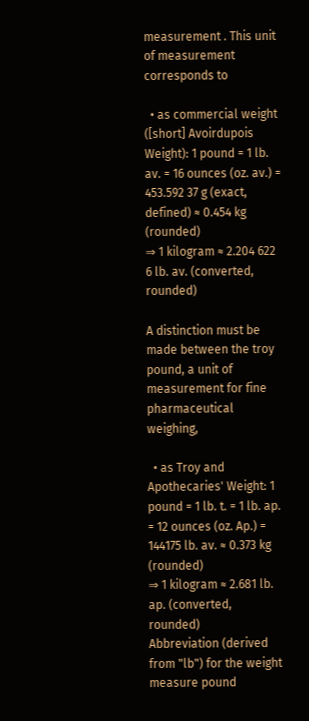measurement . This unit of measurement corresponds to

  • as commercial weight ([short] Avoirdupois Weight): 1 pound = 1 lb. av. = 16 ounces (oz. av.) = 453.592 37 g (exact, defined) ≈ 0.454 kg (rounded)
⇒ 1 kilogram ≈ 2.204 622 6 lb. av. (converted, rounded)

A distinction must be made between the troy pound, a unit of measurement for fine pharmaceutical weighing,

  • as Troy and Apothecaries' Weight: 1 pound = 1 lb. t. = 1 lb. ap. = 12 ounces (oz. Ap.) = 144175 lb. av. ≈ 0.373 kg (rounded)
⇒ 1 kilogram ≈ 2.681 lb. ap. (converted, rounded)
Abbreviation (derived from "lb") for the weight measure pound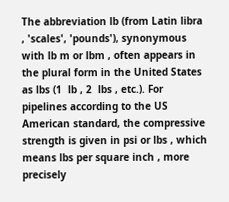The abbreviation lb (from Latin libra , 'scales', 'pounds'), synonymous with lb m or lbm , often appears in the plural form in the United States as lbs (1  lb , 2  lbs , etc.). For pipelines according to the US American standard, the compressive strength is given in psi or lbs , which means lbs per square inch , more precisely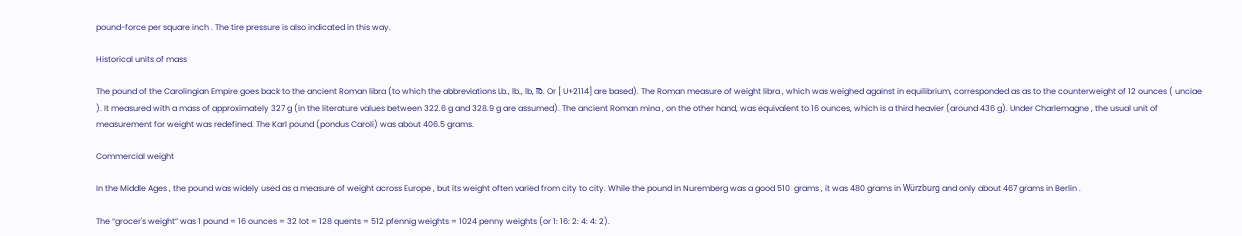pound-force per square inch . The tire pressure is also indicated in this way.

Historical units of mass

The pound of the Carolingian Empire goes back to the ancient Roman libra (to which the abbreviations Lb., lb., lb, ℔. Or [ U+2114] are based). The Roman measure of weight libra , which was weighed against in equilibrium, corresponded as as to the counterweight of 12 ounces ( unciae ). It measured with a mass of approximately 327 g (in the literature values between 322.6 g and 328.9 g are assumed). The ancient Roman mina , on the other hand, was equivalent to 16 ounces, which is a third heavier (around 436 g). Under Charlemagne , the usual unit of measurement for weight was redefined. The Karl pound (pondus Caroli) was about 406.5 grams.

Commercial weight

In the Middle Ages , the pound was widely used as a measure of weight across Europe , but its weight often varied from city to city. While the pound in Nuremberg was a good 510  grams , it was 480 grams in Würzburg and only about 467 grams in Berlin .

The “grocer's weight” was 1 pound = 16 ounces = 32 lot = 128 quents = 512 pfennig weights = 1024 penny weights (or 1: 16: 2: 4: 4: 2).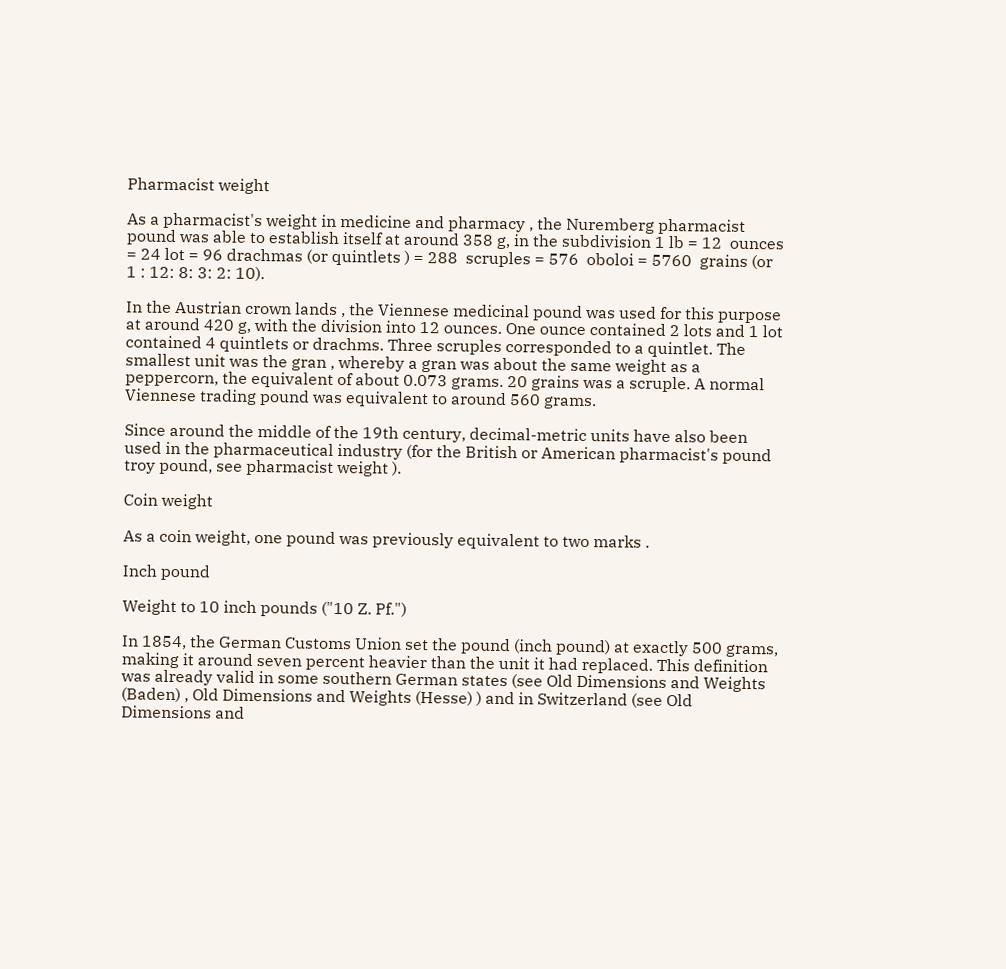Pharmacist weight

As a pharmacist's weight in medicine and pharmacy , the Nuremberg pharmacist pound was able to establish itself at around 358 g, in the subdivision 1 lb = 12  ounces = 24 lot = 96 drachmas (or quintlets ) = 288  scruples = 576  oboloi = 5760  grains (or 1 : 12: 8: 3: 2: 10).

In the Austrian crown lands , the Viennese medicinal pound was used for this purpose at around 420 g, with the division into 12 ounces. One ounce contained 2 lots and 1 lot contained 4 quintlets or drachms. Three scruples corresponded to a quintlet. The smallest unit was the gran , whereby a gran was about the same weight as a peppercorn, the equivalent of about 0.073 grams. 20 grains was a scruple. A normal Viennese trading pound was equivalent to around 560 grams.

Since around the middle of the 19th century, decimal-metric units have also been used in the pharmaceutical industry (for the British or American pharmacist's pound troy pound, see pharmacist weight ).

Coin weight

As a coin weight, one pound was previously equivalent to two marks .

Inch pound

Weight to 10 inch pounds ("10 Z. Pf.")

In 1854, the German Customs Union set the pound (inch pound) at exactly 500 grams, making it around seven percent heavier than the unit it had replaced. This definition was already valid in some southern German states (see Old Dimensions and Weights (Baden) , Old Dimensions and Weights (Hesse) ) and in Switzerland (see Old Dimensions and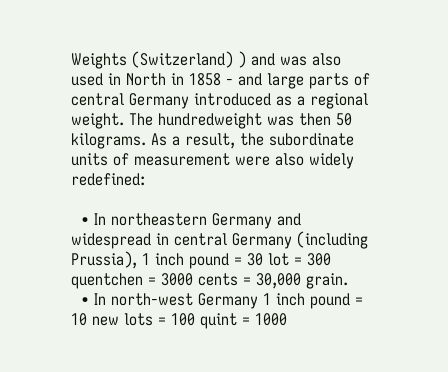Weights (Switzerland) ) and was also used in North in 1858 - and large parts of central Germany introduced as a regional weight. The hundredweight was then 50 kilograms. As a result, the subordinate units of measurement were also widely redefined:

  • In northeastern Germany and widespread in central Germany (including Prussia), 1 inch pound = 30 lot = 300 quentchen = 3000 cents = 30,000 grain.
  • In north-west Germany 1 inch pound = 10 new lots = 100 quint = 1000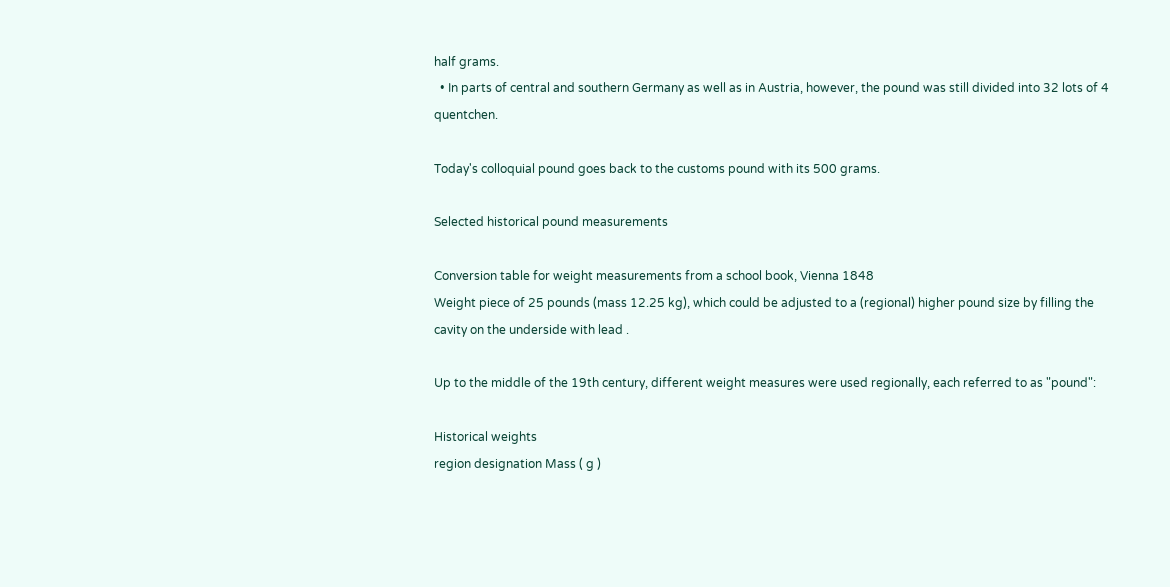half grams.
  • In parts of central and southern Germany as well as in Austria, however, the pound was still divided into 32 lots of 4 quentchen.

Today's colloquial pound goes back to the customs pound with its 500 grams.

Selected historical pound measurements

Conversion table for weight measurements from a school book, Vienna 1848
Weight piece of 25 pounds (mass 12.25 kg), which could be adjusted to a (regional) higher pound size by filling the cavity on the underside with lead .

Up to the middle of the 19th century, different weight measures were used regionally, each referred to as "pound":

Historical weights
region designation Mass ( g )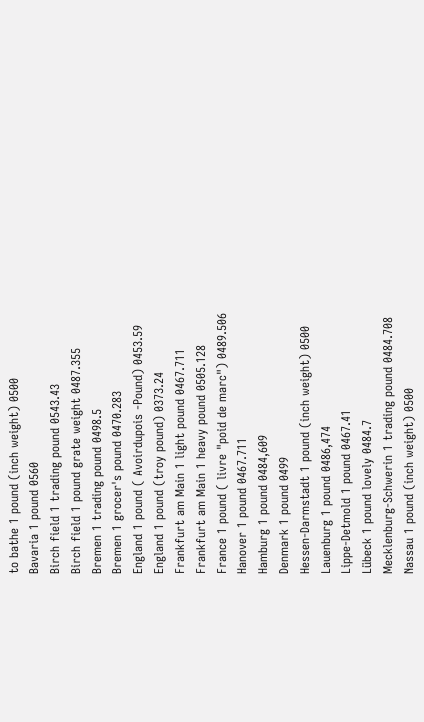to bathe 1 pound (inch weight) 0500
Bavaria 1 pound 0560
Birch field 1 trading pound 0543.43
Birch field 1 pound grate weight 0487.355
Bremen 1 trading pound 0498.5
Bremen 1 grocer's pound 0470.283
England 1 pound ( Avoirdupois -Pound) 0453.59
England 1 pound (troy pound) 0373.24
Frankfurt am Main 1 light pound 0467.711
Frankfurt am Main 1 heavy pound 0505.128
France 1 pound ( livre "poid de marc") 0489.506
Hanover 1 pound 0467.711
Hamburg 1 pound 0484,609
Denmark 1 pound 0499
Hessen-Darmstadt 1 pound (inch weight) 0500
Lauenburg 1 pound 0486,474
Lippe-Detmold 1 pound 0467.41
Lübeck 1 pound lovely 0484.7
Mecklenburg-Schwerin 1 trading pound 0484.708
Nassau 1 pound (inch weight) 0500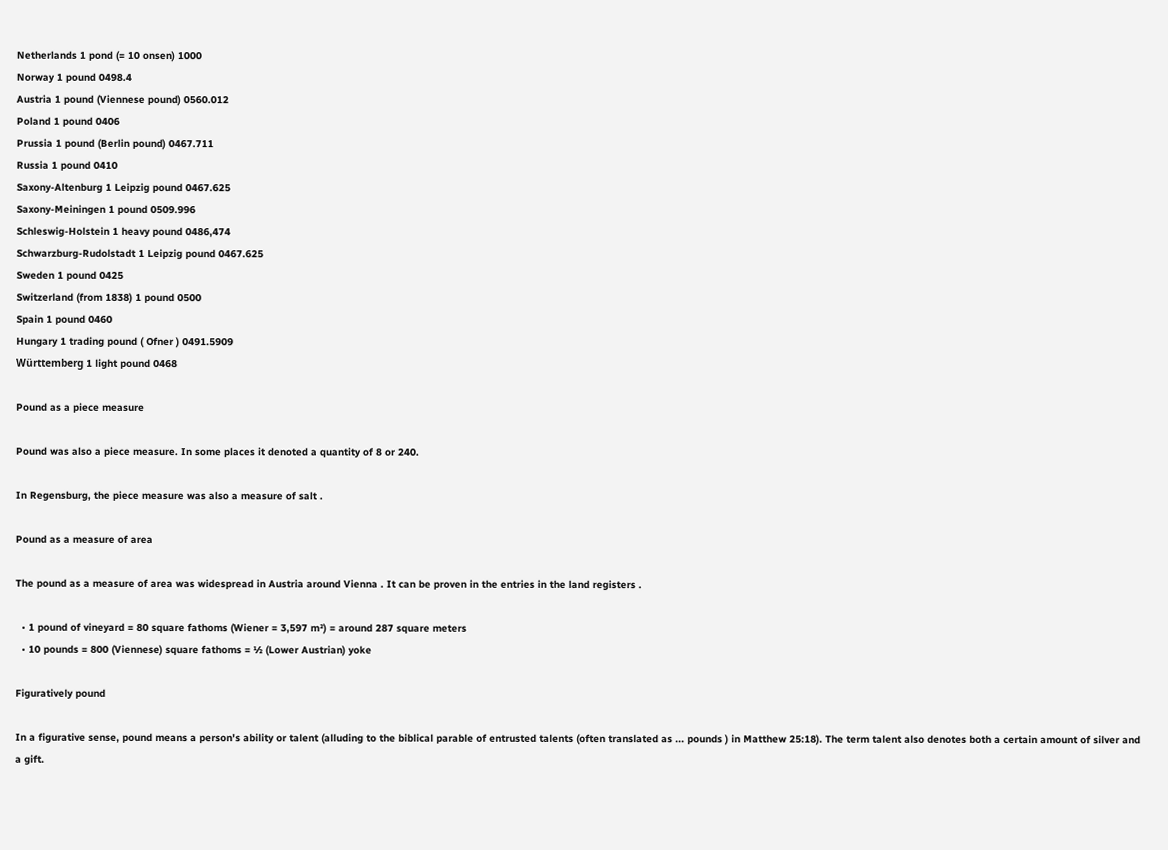Netherlands 1 pond (= 10 onsen) 1000
Norway 1 pound 0498.4
Austria 1 pound (Viennese pound) 0560.012
Poland 1 pound 0406
Prussia 1 pound (Berlin pound) 0467.711
Russia 1 pound 0410
Saxony-Altenburg 1 Leipzig pound 0467.625
Saxony-Meiningen 1 pound 0509.996
Schleswig-Holstein 1 heavy pound 0486,474
Schwarzburg-Rudolstadt 1 Leipzig pound 0467.625
Sweden 1 pound 0425
Switzerland (from 1838) 1 pound 0500
Spain 1 pound 0460
Hungary 1 trading pound ( Ofner ) 0491.5909
Württemberg 1 light pound 0468

Pound as a piece measure

Pound was also a piece measure. In some places it denoted a quantity of 8 or 240.

In Regensburg, the piece measure was also a measure of salt .

Pound as a measure of area

The pound as a measure of area was widespread in Austria around Vienna . It can be proven in the entries in the land registers .

  • 1 pound of vineyard = 80 square fathoms (Wiener = 3,597 m²) = around 287 square meters
  • 10 pounds = 800 (Viennese) square fathoms = ½ (Lower Austrian) yoke

Figuratively pound

In a figurative sense, pound means a person's ability or talent (alluding to the biblical parable of entrusted talents (often translated as ... pounds ) in Matthew 25:18). The term talent also denotes both a certain amount of silver and a gift.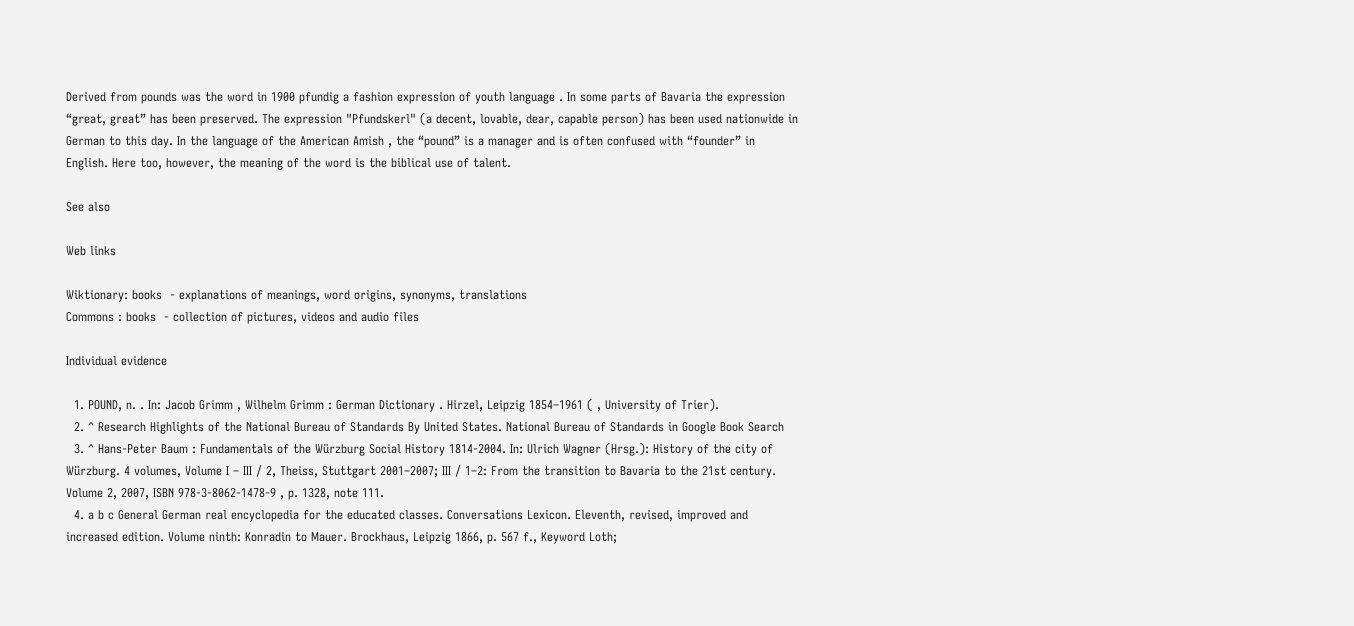Derived from pounds was the word in 1900 pfundig a fashion expression of youth language . In some parts of Bavaria the expression “great, great” has been preserved. The expression "Pfundskerl" (a decent, lovable, dear, capable person) has been used nationwide in German to this day. In the language of the American Amish , the “pound” is a manager and is often confused with “founder” in English. Here too, however, the meaning of the word is the biblical use of talent.

See also

Web links

Wiktionary: books  - explanations of meanings, word origins, synonyms, translations
Commons : books  - collection of pictures, videos and audio files

Individual evidence

  1. POUND, n. . In: Jacob Grimm , Wilhelm Grimm : German Dictionary . Hirzel, Leipzig 1854–1961 ( , University of Trier).
  2. ^ Research Highlights of the National Bureau of Standards By United States. National Bureau of Standards in Google Book Search
  3. ^ Hans-Peter Baum : Fundamentals of the Würzburg Social History 1814-2004. In: Ulrich Wagner (Hrsg.): History of the city of Würzburg. 4 volumes, Volume I – III / 2, Theiss, Stuttgart 2001–2007; III / 1–2: From the transition to Bavaria to the 21st century. Volume 2, 2007, ISBN 978-3-8062-1478-9 , p. 1328, note 111.
  4. a b c General German real encyclopedia for the educated classes. Conversations Lexicon. Eleventh, revised, improved and increased edition. Volume ninth: Konradin to Mauer. Brockhaus, Leipzig 1866, p. 567 f., Keyword Loth;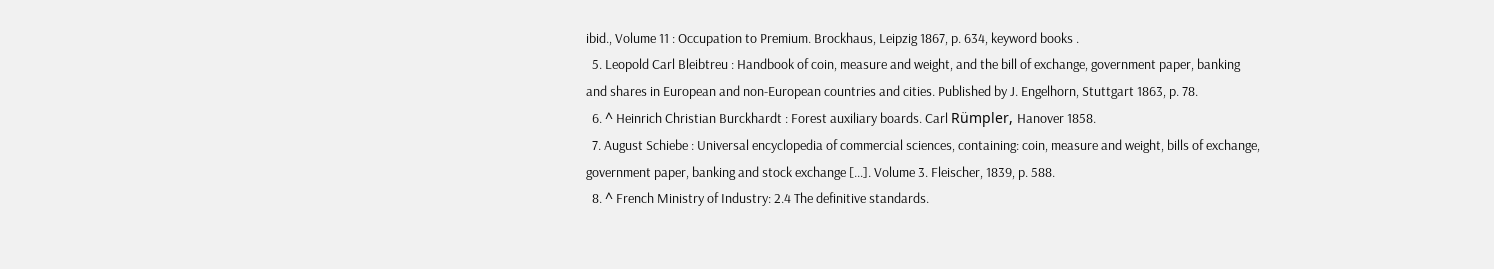ibid., Volume 11 : Occupation to Premium. Brockhaus, Leipzig 1867, p. 634, keyword books .
  5. Leopold Carl Bleibtreu : Handbook of coin, measure and weight, and the bill of exchange, government paper, banking and shares in European and non-European countries and cities. Published by J. Engelhorn, Stuttgart 1863, p. 78.
  6. ^ Heinrich Christian Burckhardt : Forest auxiliary boards. Carl Rümpler, Hanover 1858.
  7. August Schiebe : Universal encyclopedia of commercial sciences, containing: coin, measure and weight, bills of exchange, government paper, banking and stock exchange [...]. Volume 3. Fleischer, 1839, p. 588.
  8. ^ French Ministry of Industry: 2.4 The definitive standards.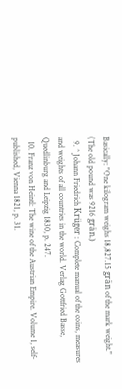Basically: "One kilogram weighs 18,827.15 grän of the mark weight." (The old pound was 9216 grän.)
  9. ^ Johann Friedrich Krüger : Complete manual of the coins, measures and weights of all countries in the world. Verlag Gottfried Basse, Quedlinburg and Leipzig 1830, p. 247.
  10. Franz von Heintl: The wine of the Austrian Empire. Volume 1, self-published, Vienna 1821, p. 31.